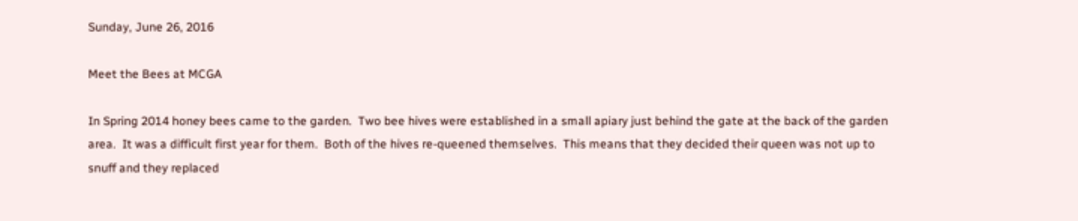Sunday, June 26, 2016

Meet the Bees at MCGA

In Spring 2014 honey bees came to the garden.  Two bee hives were established in a small apiary just behind the gate at the back of the garden area.  It was a difficult first year for them.  Both of the hives re-queened themselves.  This means that they decided their queen was not up to snuff and they replaced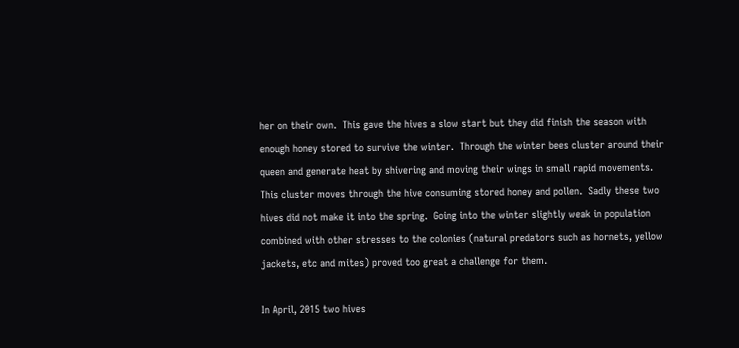her on their own.  This gave the hives a slow start but they did finish the season with enough honey stored to survive the winter.  Through the winter bees cluster around their queen and generate heat by shivering and moving their wings in small rapid movements.  This cluster moves through the hive consuming stored honey and pollen.  Sadly these two hives did not make it into the spring.  Going into the winter slightly weak in population combined with other stresses to the colonies (natural predators such as hornets, yellow jackets, etc and mites) proved too great a challenge for them.

In April, 2015 two hives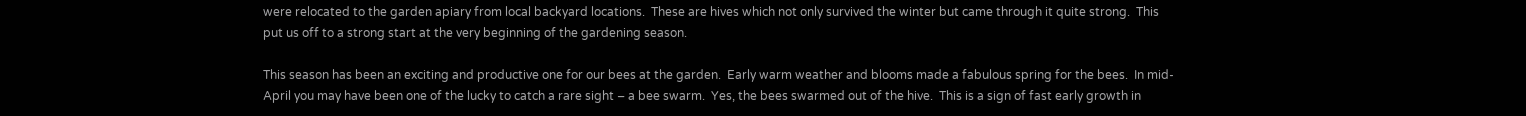were relocated to the garden apiary from local backyard locations.  These are hives which not only survived the winter but came through it quite strong.  This put us off to a strong start at the very beginning of the gardening season.

This season has been an exciting and productive one for our bees at the garden.  Early warm weather and blooms made a fabulous spring for the bees.  In mid-April you may have been one of the lucky to catch a rare sight – a bee swarm.  Yes, the bees swarmed out of the hive.  This is a sign of fast early growth in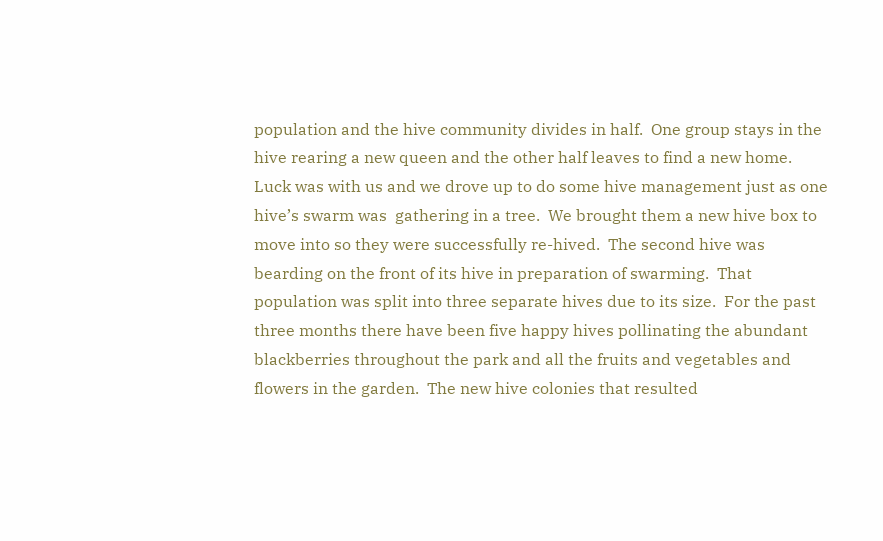population and the hive community divides in half.  One group stays in the hive rearing a new queen and the other half leaves to find a new home.  Luck was with us and we drove up to do some hive management just as one hive’s swarm was  gathering in a tree.  We brought them a new hive box to move into so they were successfully re-hived.  The second hive was bearding on the front of its hive in preparation of swarming.  That population was split into three separate hives due to its size.  For the past three months there have been five happy hives pollinating the abundant blackberries throughout the park and all the fruits and vegetables and flowers in the garden.  The new hive colonies that resulted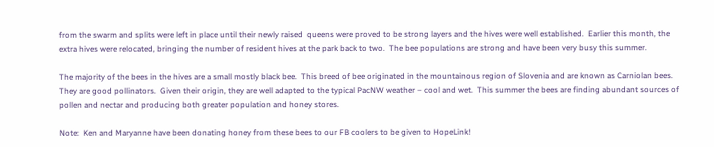from the swarm and splits were left in place until their newly raised  queens were proved to be strong layers and the hives were well established.  Earlier this month, the extra hives were relocated, bringing the number of resident hives at the park back to two.  The bee populations are strong and have been very busy this summer.

The majority of the bees in the hives are a small mostly black bee.  This breed of bee originated in the mountainous region of Slovenia and are known as Carniolan bees.  They are good pollinators.  Given their origin, they are well adapted to the typical PacNW weather – cool and wet.  This summer the bees are finding abundant sources of pollen and nectar and producing both greater population and honey stores.

Note:  Ken and Maryanne have been donating honey from these bees to our FB coolers to be given to HopeLink!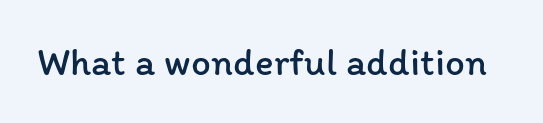What a wonderful addition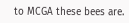to MCGA these bees are.